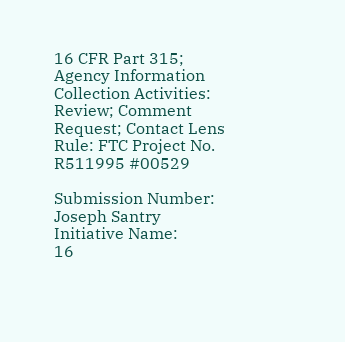16 CFR Part 315; Agency Information Collection Activities: Review; Comment Request; Contact Lens Rule: FTC Project No. R511995 #00529

Submission Number:
Joseph Santry
Initiative Name:
16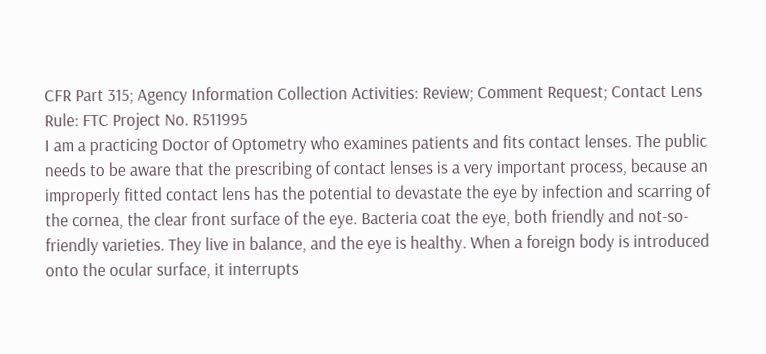CFR Part 315; Agency Information Collection Activities: Review; Comment Request; Contact Lens Rule: FTC Project No. R511995
I am a practicing Doctor of Optometry who examines patients and fits contact lenses. The public needs to be aware that the prescribing of contact lenses is a very important process, because an improperly fitted contact lens has the potential to devastate the eye by infection and scarring of the cornea, the clear front surface of the eye. Bacteria coat the eye, both friendly and not-so-friendly varieties. They live in balance, and the eye is healthy. When a foreign body is introduced onto the ocular surface, it interrupts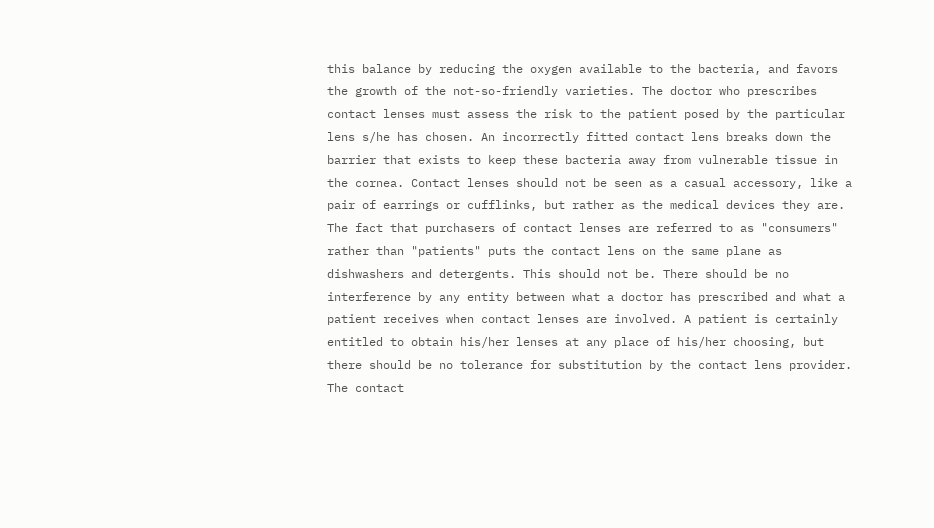this balance by reducing the oxygen available to the bacteria, and favors the growth of the not-so-friendly varieties. The doctor who prescribes contact lenses must assess the risk to the patient posed by the particular lens s/he has chosen. An incorrectly fitted contact lens breaks down the barrier that exists to keep these bacteria away from vulnerable tissue in the cornea. Contact lenses should not be seen as a casual accessory, like a pair of earrings or cufflinks, but rather as the medical devices they are. The fact that purchasers of contact lenses are referred to as "consumers" rather than "patients" puts the contact lens on the same plane as dishwashers and detergents. This should not be. There should be no interference by any entity between what a doctor has prescribed and what a patient receives when contact lenses are involved. A patient is certainly entitled to obtain his/her lenses at any place of his/her choosing, but there should be no tolerance for substitution by the contact lens provider. The contact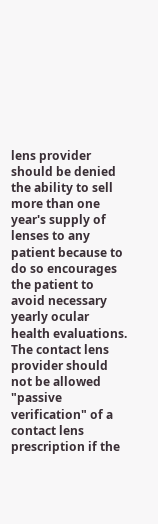lens provider should be denied the ability to sell more than one year's supply of lenses to any patient because to do so encourages the patient to avoid necessary yearly ocular health evaluations. The contact lens provider should not be allowed "passive verification" of a contact lens prescription if the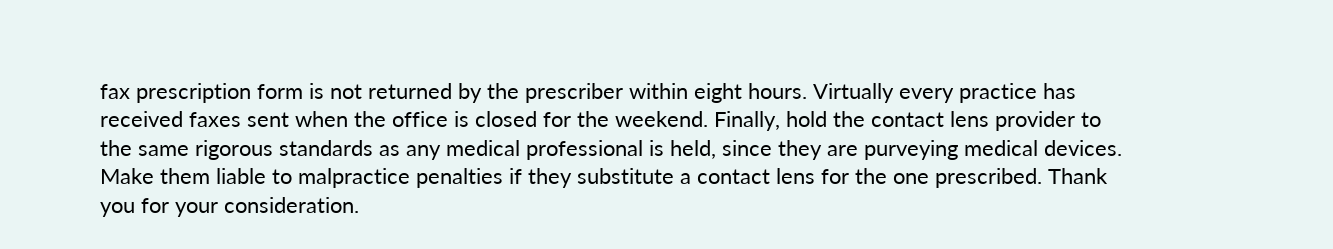fax prescription form is not returned by the prescriber within eight hours. Virtually every practice has received faxes sent when the office is closed for the weekend. Finally, hold the contact lens provider to the same rigorous standards as any medical professional is held, since they are purveying medical devices. Make them liable to malpractice penalties if they substitute a contact lens for the one prescribed. Thank you for your consideration.